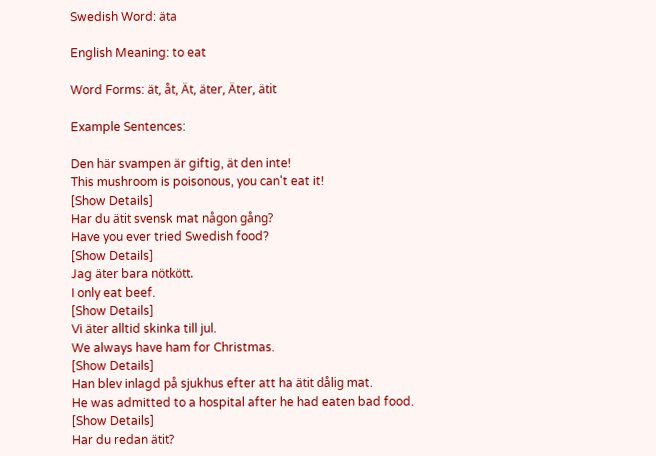Swedish Word: äta

English Meaning: to eat

Word Forms: ät, åt, Ät, äter, Äter, ätit

Example Sentences:

Den här svampen är giftig, ät den inte!
This mushroom is poisonous, you can't eat it!
[Show Details]
Har du ätit svensk mat någon gång?
Have you ever tried Swedish food?
[Show Details]
Jag äter bara nötkött.
I only eat beef.
[Show Details]
Vi äter alltid skinka till jul.
We always have ham for Christmas.
[Show Details]
Han blev inlagd på sjukhus efter att ha ätit dålig mat.
He was admitted to a hospital after he had eaten bad food.
[Show Details]
Har du redan ätit?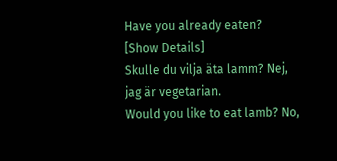Have you already eaten?
[Show Details]
Skulle du vilja äta lamm? Nej, jag är vegetarian.
Would you like to eat lamb? No,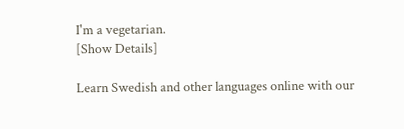I'm a vegetarian.
[Show Details]

Learn Swedish and other languages online with our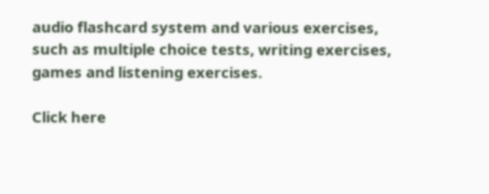audio flashcard system and various exercises, such as multiple choice tests, writing exercises, games and listening exercises.

Click here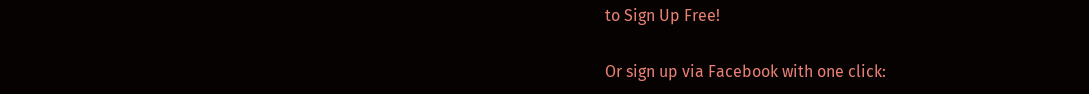to Sign Up Free!

Or sign up via Facebook with one click: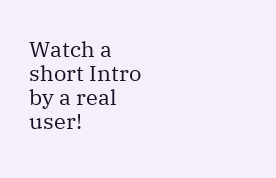Watch a short Intro by a real user!